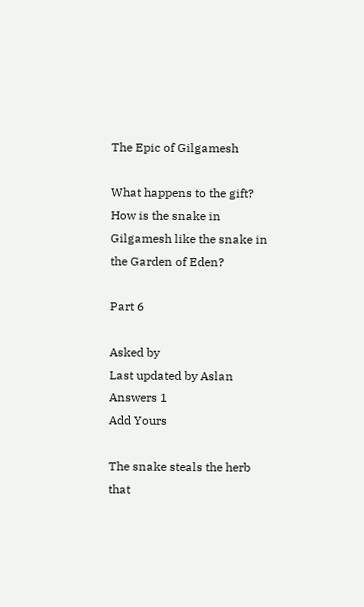The Epic of Gilgamesh

What happens to the gift? How is the snake in Gilgamesh like the snake in the Garden of Eden?

Part 6

Asked by
Last updated by Aslan
Answers 1
Add Yours

The snake steals the herb that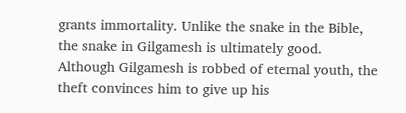grants immortality. Unlike the snake in the Bible, the snake in Gilgamesh is ultimately good. Although Gilgamesh is robbed of eternal youth, the theft convinces him to give up his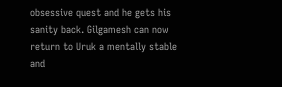obsessive quest and he gets his sanity back. Gilgamesh can now return to Uruk a mentally stable and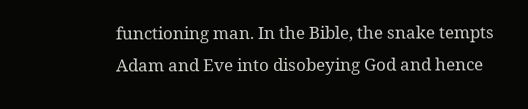functioning man. In the Bible, the snake tempts Adam and Eve into disobeying God and hence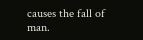causes the fall of man.